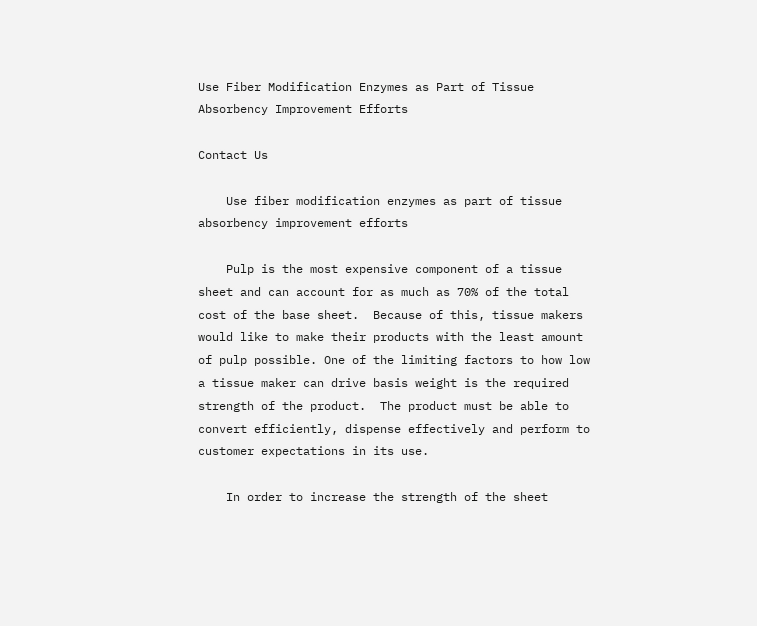Use Fiber Modification Enzymes as Part of Tissue Absorbency Improvement Efforts

Contact Us

    Use fiber modification enzymes as part of tissue absorbency improvement efforts

    Pulp is the most expensive component of a tissue sheet and can account for as much as 70% of the total cost of the base sheet.  Because of this, tissue makers would like to make their products with the least amount of pulp possible. One of the limiting factors to how low a tissue maker can drive basis weight is the required strength of the product.  The product must be able to convert efficiently, dispense effectively and perform to customer expectations in its use.

    In order to increase the strength of the sheet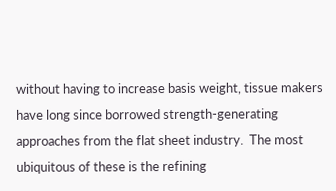without having to increase basis weight, tissue makers have long since borrowed strength-generating approaches from the flat sheet industry.  The most ubiquitous of these is the refining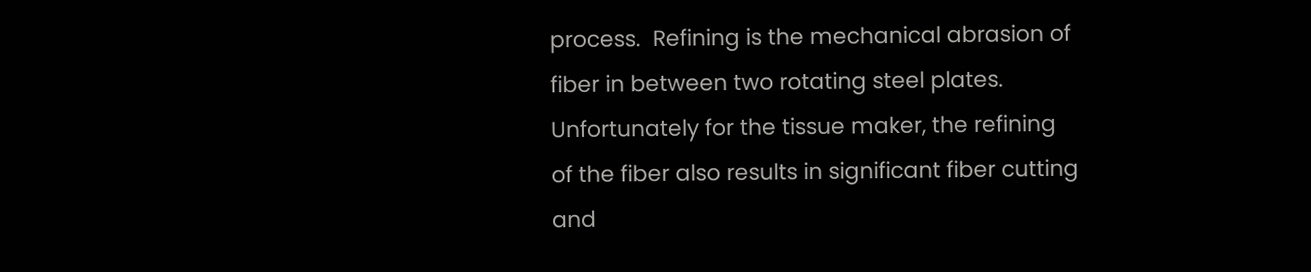process.  Refining is the mechanical abrasion of fiber in between two rotating steel plates. Unfortunately for the tissue maker, the refining of the fiber also results in significant fiber cutting and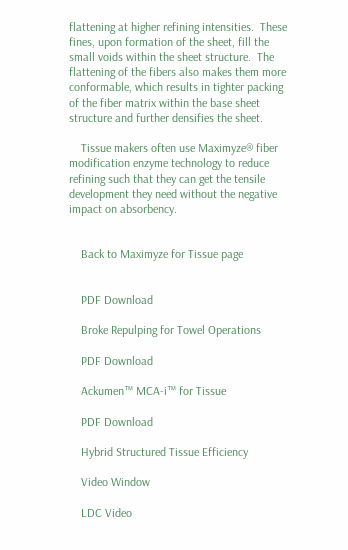flattening at higher refining intensities.  These fines, upon formation of the sheet, fill the small voids within the sheet structure.  The flattening of the fibers also makes them more conformable, which results in tighter packing of the fiber matrix within the base sheet structure and further densifies the sheet.

    Tissue makers often use Maximyze® fiber modification enzyme technology to reduce refining such that they can get the tensile development they need without the negative impact on absorbency.


    Back to Maximyze for Tissue page


    PDF Download

    Broke Repulping for Towel Operations

    PDF Download

    Ackumen™ MCA-i™ for Tissue

    PDF Download

    Hybrid Structured Tissue Efficiency

    Video Window

    LDC Video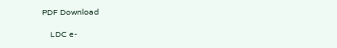PDF Download

    LDC e-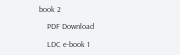book 2

    PDF Download

    LDC e-book 1